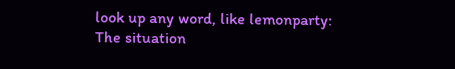look up any word, like lemonparty:
The situation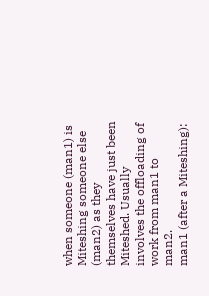when someone (man1) is Miteshing someone else (man2) as they themselves have just been Miteshed. Usually involves the offloading of work from man1 to man2.
man1 (after a Miteshing):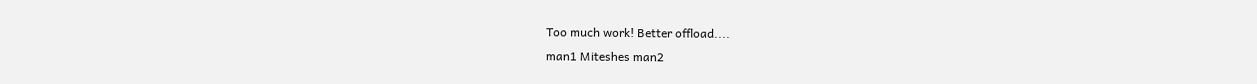Too much work! Better offload....
man1 Miteshes man2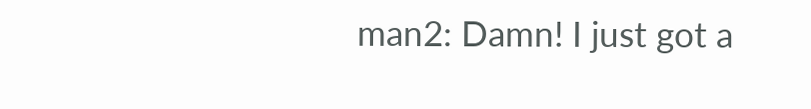man2: Damn! I just got a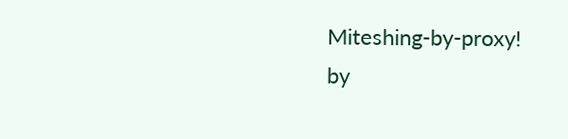Miteshing-by-proxy!
by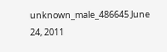unknown_male_486645 June 24, 2011